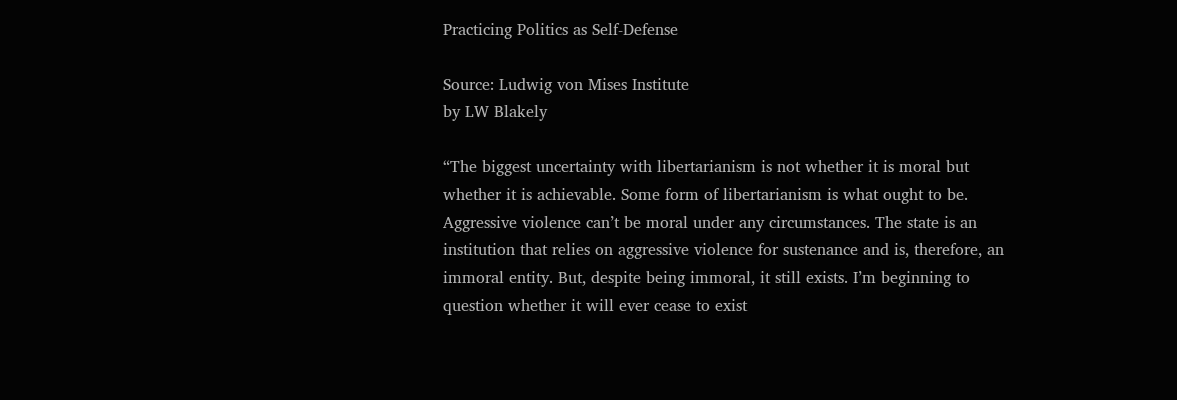Practicing Politics as Self-Defense

Source: Ludwig von Mises Institute
by LW Blakely

“The biggest uncertainty with libertarianism is not whether it is moral but whether it is achievable. Some form of libertarianism is what ought to be. Aggressive violence can’t be moral under any circumstances. The state is an institution that relies on aggressive violence for sustenance and is, therefore, an immoral entity. But, despite being immoral, it still exists. I’m beginning to question whether it will ever cease to exist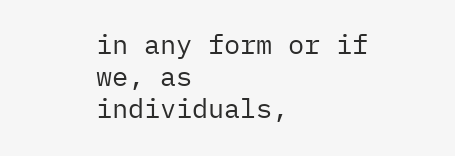in any form or if we, as individuals,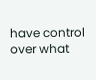have control over what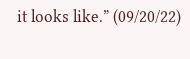it looks like.” (09/20/22)